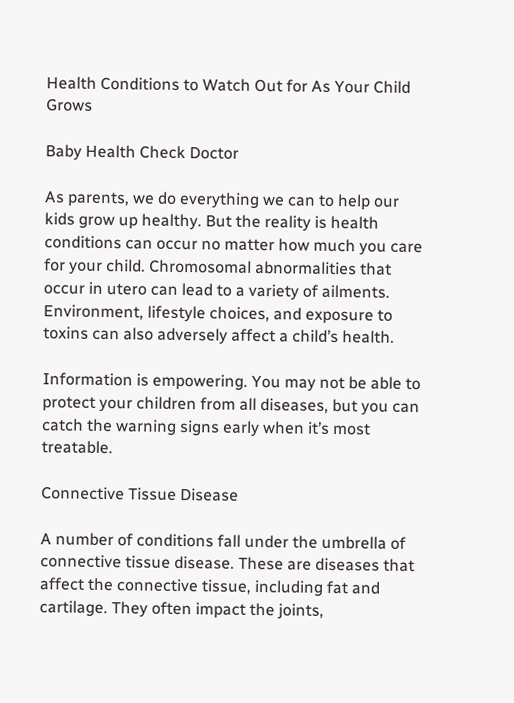Health Conditions to Watch Out for As Your Child Grows

Baby Health Check Doctor

As parents, we do everything we can to help our kids grow up healthy. But the reality is health conditions can occur no matter how much you care for your child. Chromosomal abnormalities that occur in utero can lead to a variety of ailments. Environment, lifestyle choices, and exposure to toxins can also adversely affect a child’s health.

Information is empowering. You may not be able to protect your children from all diseases, but you can catch the warning signs early when it’s most treatable.

Connective Tissue Disease

A number of conditions fall under the umbrella of connective tissue disease. These are diseases that affect the connective tissue, including fat and cartilage. They often impact the joints,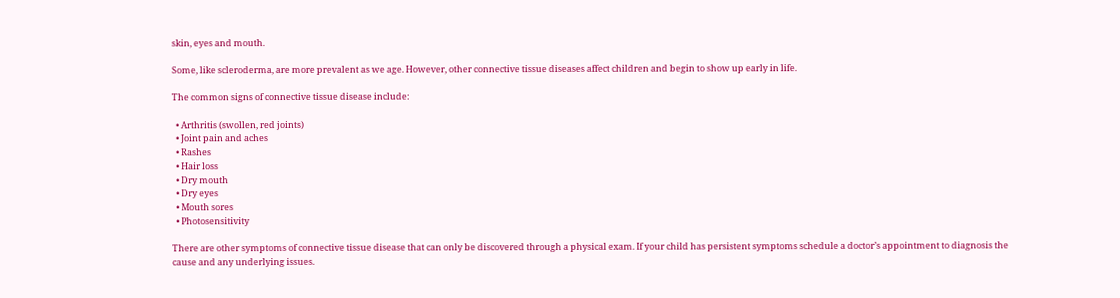skin, eyes and mouth.

Some, like scleroderma, are more prevalent as we age. However, other connective tissue diseases affect children and begin to show up early in life.

The common signs of connective tissue disease include:

  • Arthritis (swollen, red joints)
  • Joint pain and aches
  • Rashes
  • Hair loss
  • Dry mouth
  • Dry eyes
  • Mouth sores
  • Photosensitivity

There are other symptoms of connective tissue disease that can only be discovered through a physical exam. If your child has persistent symptoms schedule a doctor’s appointment to diagnosis the cause and any underlying issues.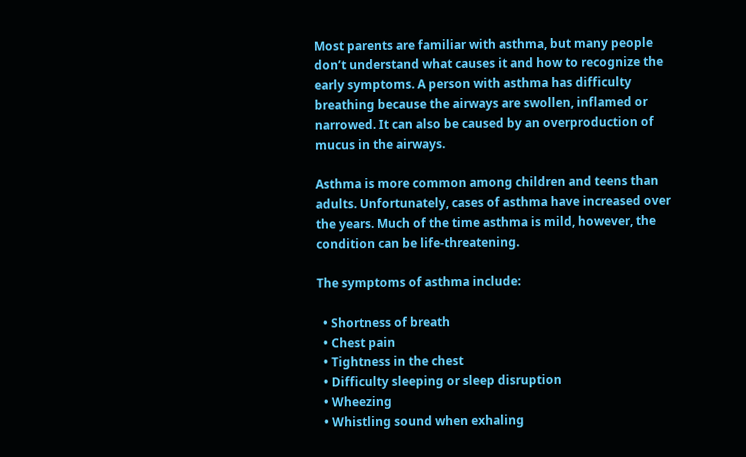Most parents are familiar with asthma, but many people don’t understand what causes it and how to recognize the early symptoms. A person with asthma has difficulty breathing because the airways are swollen, inflamed or narrowed. It can also be caused by an overproduction of mucus in the airways.

Asthma is more common among children and teens than adults. Unfortunately, cases of asthma have increased over the years. Much of the time asthma is mild, however, the condition can be life-threatening.

The symptoms of asthma include:

  • Shortness of breath
  • Chest pain
  • Tightness in the chest
  • Difficulty sleeping or sleep disruption
  • Wheezing
  • Whistling sound when exhaling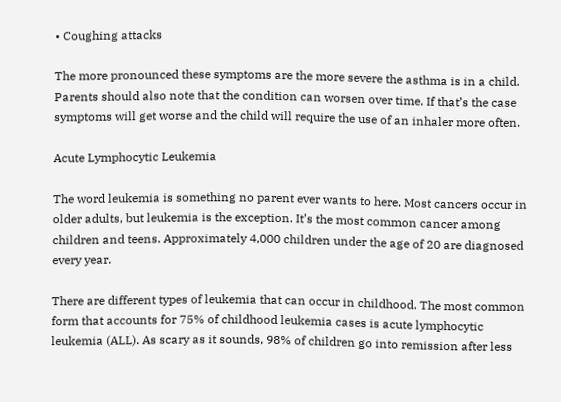• Coughing attacks

The more pronounced these symptoms are the more severe the asthma is in a child. Parents should also note that the condition can worsen over time. If that’s the case symptoms will get worse and the child will require the use of an inhaler more often.

Acute Lymphocytic Leukemia

The word leukemia is something no parent ever wants to here. Most cancers occur in older adults, but leukemia is the exception. It’s the most common cancer among children and teens. Approximately 4,000 children under the age of 20 are diagnosed every year.

There are different types of leukemia that can occur in childhood. The most common form that accounts for 75% of childhood leukemia cases is acute lymphocytic leukemia (ALL). As scary as it sounds, 98% of children go into remission after less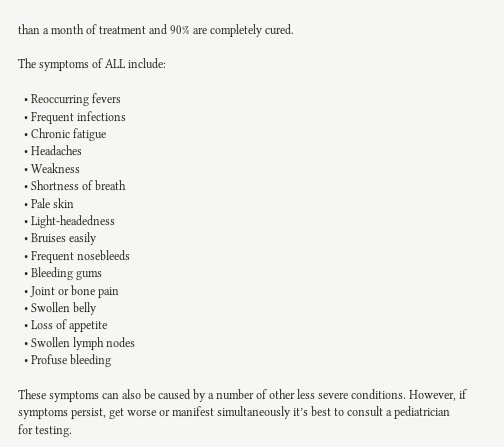than a month of treatment and 90% are completely cured.

The symptoms of ALL include:

  • Reoccurring fevers
  • Frequent infections
  • Chronic fatigue
  • Headaches
  • Weakness
  • Shortness of breath
  • Pale skin
  • Light-headedness
  • Bruises easily
  • Frequent nosebleeds
  • Bleeding gums
  • Joint or bone pain
  • Swollen belly
  • Loss of appetite
  • Swollen lymph nodes
  • Profuse bleeding

These symptoms can also be caused by a number of other less severe conditions. However, if symptoms persist, get worse or manifest simultaneously it’s best to consult a pediatrician for testing.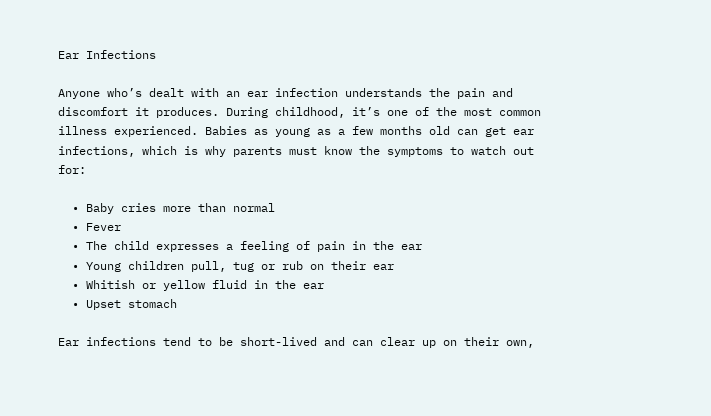Ear Infections

Anyone who’s dealt with an ear infection understands the pain and discomfort it produces. During childhood, it’s one of the most common illness experienced. Babies as young as a few months old can get ear infections, which is why parents must know the symptoms to watch out for:

  • Baby cries more than normal
  • Fever
  • The child expresses a feeling of pain in the ear
  • Young children pull, tug or rub on their ear
  • Whitish or yellow fluid in the ear
  • Upset stomach

Ear infections tend to be short-lived and can clear up on their own,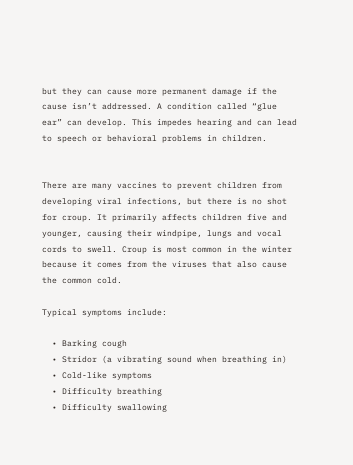but they can cause more permanent damage if the cause isn’t addressed. A condition called “glue ear” can develop. This impedes hearing and can lead to speech or behavioral problems in children.


There are many vaccines to prevent children from developing viral infections, but there is no shot for croup. It primarily affects children five and younger, causing their windpipe, lungs and vocal cords to swell. Croup is most common in the winter because it comes from the viruses that also cause the common cold.

Typical symptoms include:

  • Barking cough
  • Stridor (a vibrating sound when breathing in)
  • Cold-like symptoms
  • Difficulty breathing
  • Difficulty swallowing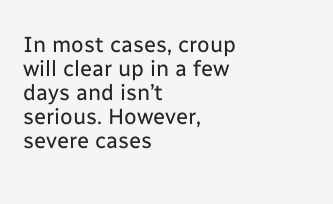In most cases, croup will clear up in a few days and isn’t serious. However, severe cases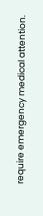require emergency medical attention.